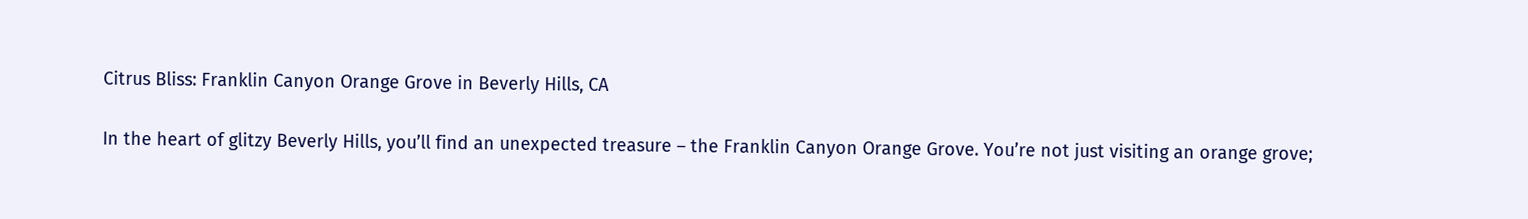Citrus Bliss: Franklin Canyon Orange Grove in Beverly Hills, CA

In the heart of glitzy Beverly Hills, you’ll find an unexpected treasure – the Franklin Canyon Orange Grove. You’re not just visiting an orange grove;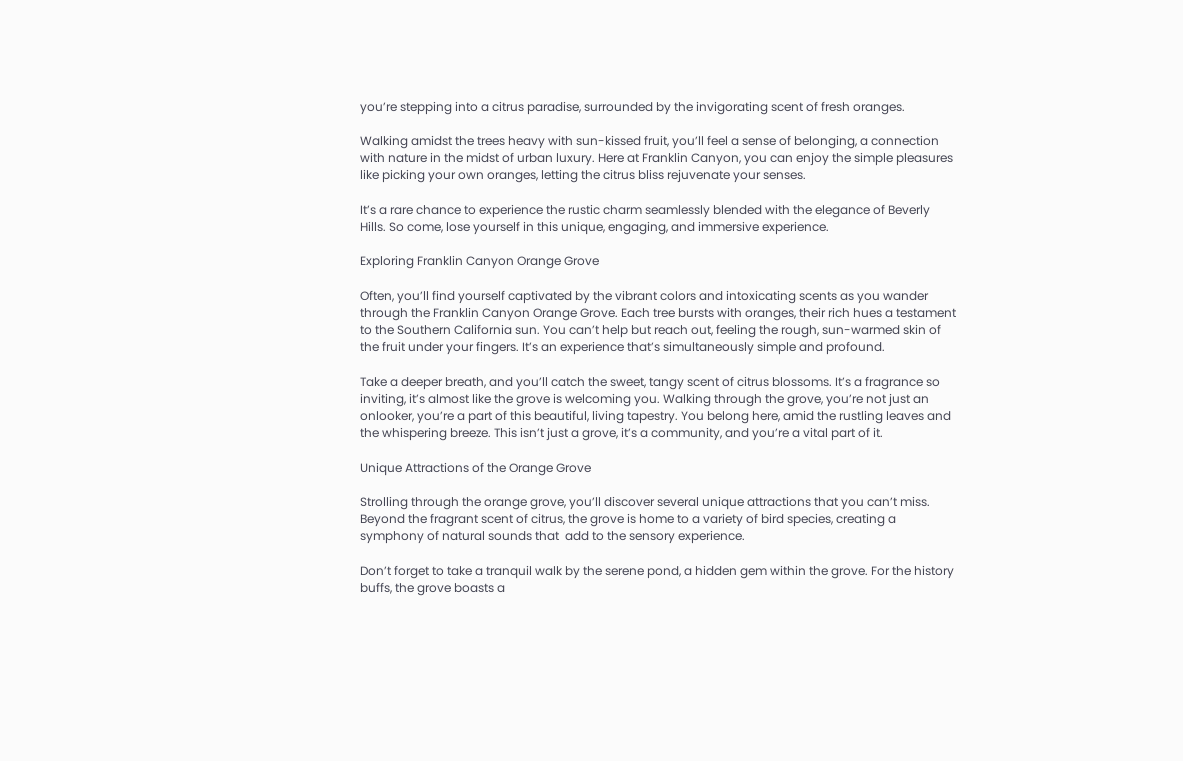you’re stepping into a citrus paradise, surrounded by the invigorating scent of fresh oranges.

Walking amidst the trees heavy with sun-kissed fruit, you’ll feel a sense of belonging, a connection with nature in the midst of urban luxury. Here at Franklin Canyon, you can enjoy the simple pleasures like picking your own oranges, letting the citrus bliss rejuvenate your senses.

It’s a rare chance to experience the rustic charm seamlessly blended with the elegance of Beverly Hills. So come, lose yourself in this unique, engaging, and immersive experience.

Exploring Franklin Canyon Orange Grove

Often, you’ll find yourself captivated by the vibrant colors and intoxicating scents as you wander through the Franklin Canyon Orange Grove. Each tree bursts with oranges, their rich hues a testament to the Southern California sun. You can’t help but reach out, feeling the rough, sun-warmed skin of the fruit under your fingers. It’s an experience that’s simultaneously simple and profound.

Take a deeper breath, and you’ll catch the sweet, tangy scent of citrus blossoms. It’s a fragrance so inviting, it’s almost like the grove is welcoming you. Walking through the grove, you’re not just an onlooker, you’re a part of this beautiful, living tapestry. You belong here, amid the rustling leaves and the whispering breeze. This isn’t just a grove, it’s a community, and you’re a vital part of it.

Unique Attractions of the Orange Grove

Strolling through the orange grove, you’ll discover several unique attractions that you can’t miss. Beyond the fragrant scent of citrus, the grove is home to a variety of bird species, creating a symphony of natural sounds that  add to the sensory experience.

Don’t forget to take a tranquil walk by the serene pond, a hidden gem within the grove. For the history buffs, the grove boasts a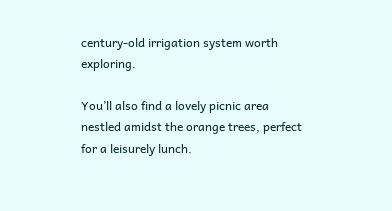century-old irrigation system worth exploring.

You’ll also find a lovely picnic area nestled amidst the orange trees, perfect for a leisurely lunch.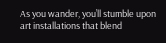As you wander, you’ll stumble upon art installations that blend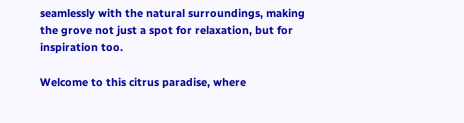seamlessly with the natural surroundings, making the grove not just a spot for relaxation, but for inspiration too.

Welcome to this citrus paradise, where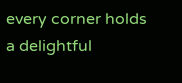every corner holds a delightful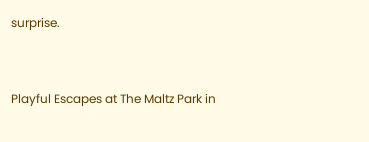surprise.


Playful Escapes at The Maltz Park in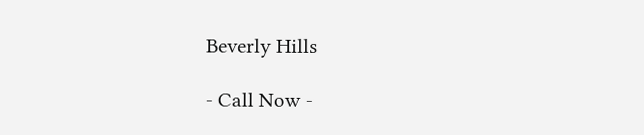Beverly Hills

- Call Now -